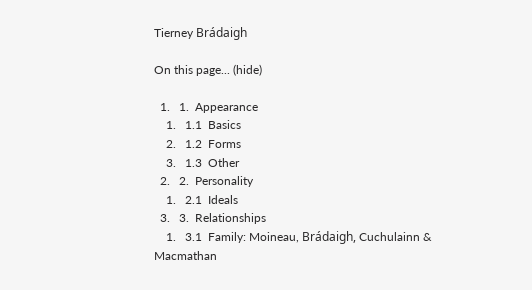Tierney Brádaigh

On this page... (hide)

  1.   1.  Appearance
    1.   1.1  Basics
    2.   1.2  Forms
    3.   1.3  Other
  2.   2.  Personality
    1.   2.1  Ideals
  3.   3.  Relationships
    1.   3.1  Family: Moineau, Brádaigh, Cuchulainn & Macmathan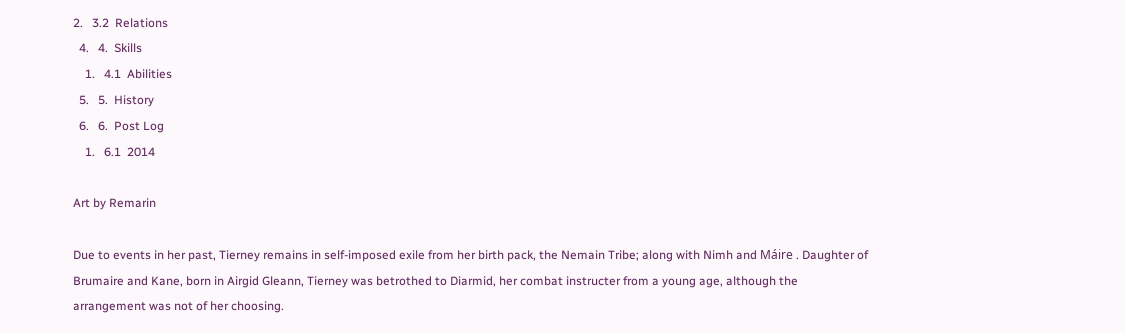2.   3.2  Relations
  4.   4.  Skills
    1.   4.1  Abilities
  5.   5.  History
  6.   6.  Post Log
    1.   6.1  2014

Art by Remarin

Due to events in her past, Tierney remains in self-imposed exile from her birth pack, the Nemain Tribe; along with Nimh and Máire . Daughter of Brumaire and Kane, born in Airgid Gleann, Tierney was betrothed to Diarmid, her combat instructer from a young age, although the arrangement was not of her choosing.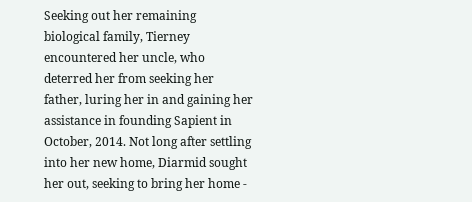Seeking out her remaining biological family, Tierney encountered her uncle, who deterred her from seeking her father, luring her in and gaining her assistance in founding Sapient in October, 2014. Not long after settling into her new home, Diarmid sought her out, seeking to bring her home -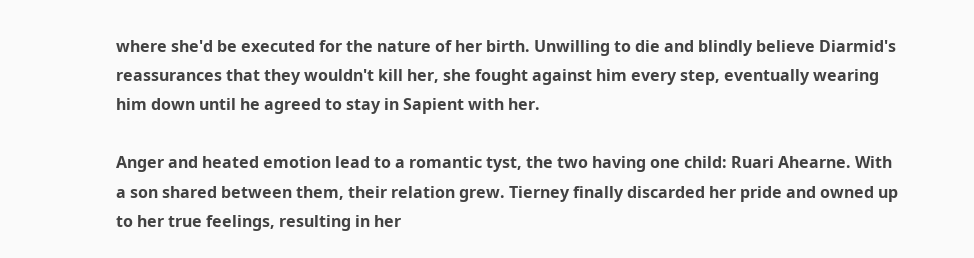where she'd be executed for the nature of her birth. Unwilling to die and blindly believe Diarmid's reassurances that they wouldn't kill her, she fought against him every step, eventually wearing him down until he agreed to stay in Sapient with her.

Anger and heated emotion lead to a romantic tyst, the two having one child: Ruari Ahearne. With a son shared between them, their relation grew. Tierney finally discarded her pride and owned up to her true feelings, resulting in her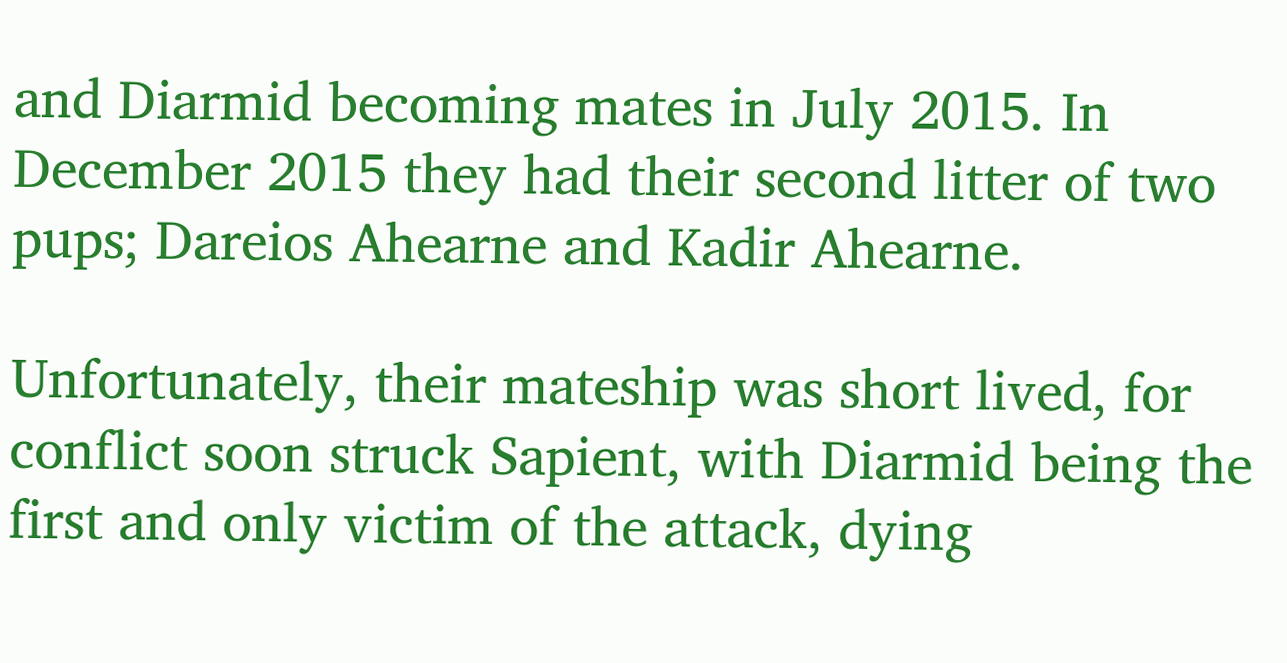and Diarmid becoming mates in July 2015. In December 2015 they had their second litter of two pups; Dareios Ahearne and Kadir Ahearne.

Unfortunately, their mateship was short lived, for conflict soon struck Sapient, with Diarmid being the first and only victim of the attack, dying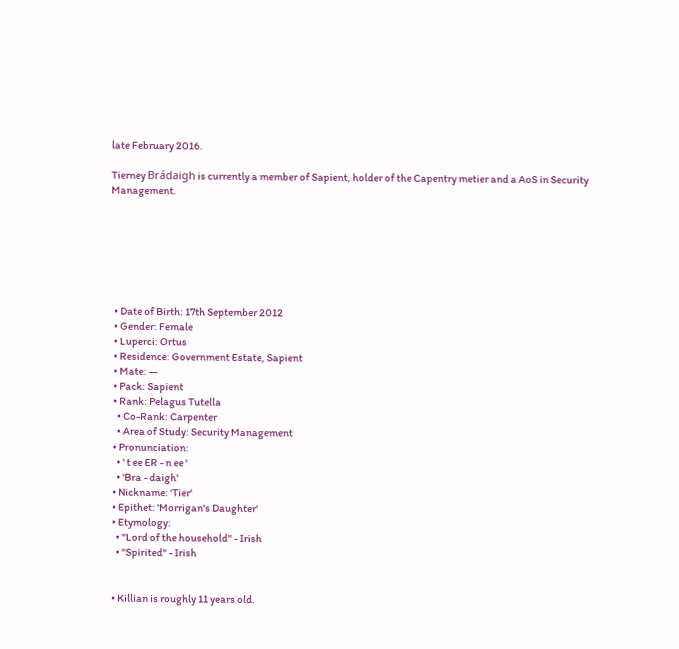late February 2016.

Tierney Brádaigh is currently a member of Sapient, holder of the Capentry metier and a AoS in Security Management.







  • Date of Birth: 17th September 2012
  • Gender: Female
  • Luperci: Ortus
  • Residence: Government Estate, Sapient
  • Mate: —
  • Pack: Sapient
  • Rank: Pelagus Tutella
    • Co-Rank: Carpenter
    • Area of Study: Security Management
  • Pronunciation:
    • ' t ee ER - n ee '
    • 'Bra - daigh'
  • Nickname: 'Tier'
  • Epithet: 'Morrigan's Daughter'
  • Etymology:
    • "Lord of the household" - Irish
    • "Spirited" - Irish


  • Killian is roughly 11 years old.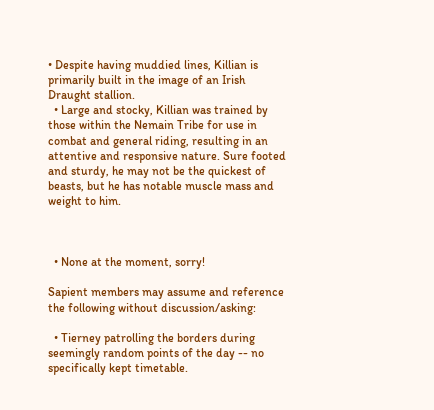• Despite having muddied lines, Killian is primarily built in the image of an Irish Draught stallion.
  • Large and stocky, Killian was trained by those within the Nemain Tribe for use in combat and general riding, resulting in an attentive and responsive nature. Sure footed and sturdy, he may not be the quickest of beasts, but he has notable muscle mass and weight to him.



  • None at the moment, sorry!

Sapient members may assume and reference the following without discussion/asking:

  • Tierney patrolling the borders during seemingly random points of the day -- no specifically kept timetable.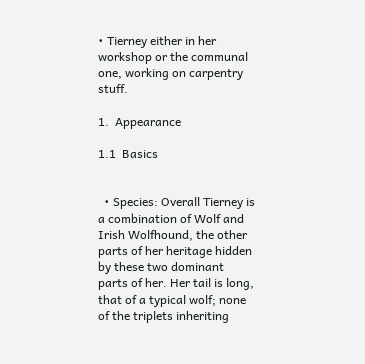• Tierney either in her workshop or the communal one, working on carpentry stuff.

1.  Appearance

1.1  Basics


  • Species: Overall Tierney is a combination of Wolf and Irish Wolfhound, the other parts of her heritage hidden by these two dominant parts of her. Her tail is long, that of a typical wolf; none of the triplets inheriting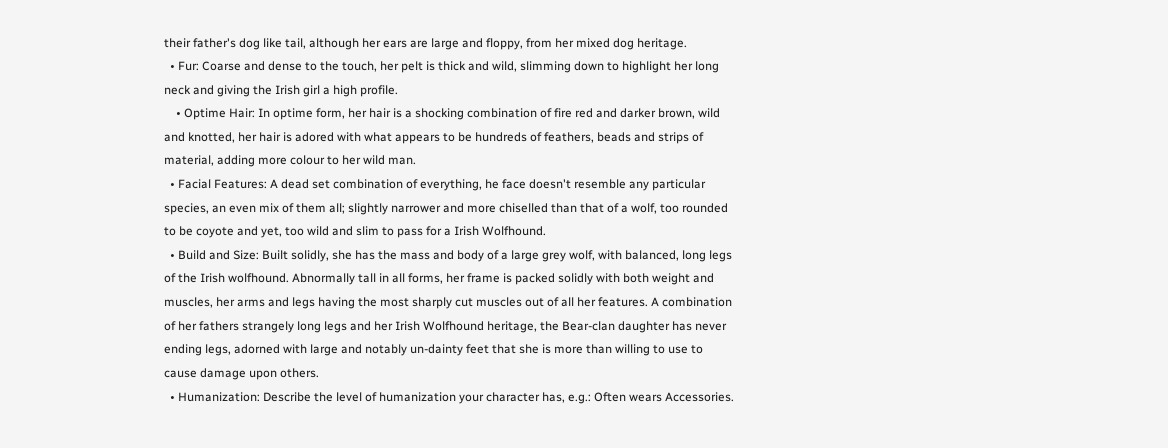their father's dog like tail, although her ears are large and floppy, from her mixed dog heritage.
  • Fur: Coarse and dense to the touch, her pelt is thick and wild, slimming down to highlight her long neck and giving the Irish girl a high profile.
    • Optime Hair: In optime form, her hair is a shocking combination of fire red and darker brown, wild and knotted, her hair is adored with what appears to be hundreds of feathers, beads and strips of material, adding more colour to her wild man.
  • Facial Features: A dead set combination of everything, he face doesn't resemble any particular species, an even mix of them all; slightly narrower and more chiselled than that of a wolf, too rounded to be coyote and yet, too wild and slim to pass for a Irish Wolfhound.
  • Build and Size: Built solidly, she has the mass and body of a large grey wolf, with balanced, long legs of the Irish wolfhound. Abnormally tall in all forms, her frame is packed solidly with both weight and muscles, her arms and legs having the most sharply cut muscles out of all her features. A combination of her fathers strangely long legs and her Irish Wolfhound heritage, the Bear-clan daughter has never ending legs, adorned with large and notably un-dainty feet that she is more than willing to use to cause damage upon others.
  • Humanization: Describe the level of humanization your character has, e.g.: Often wears Accessories.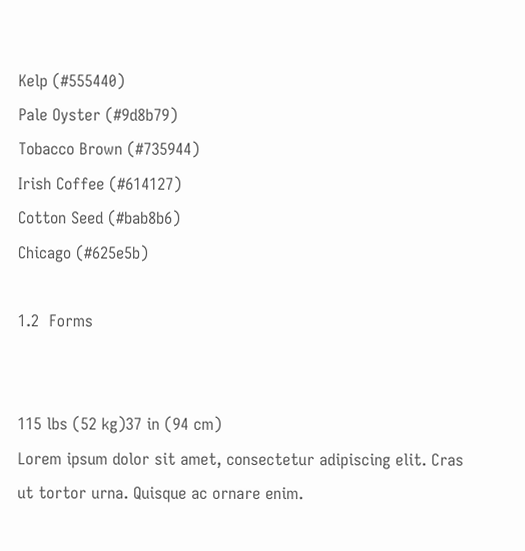Kelp (#555440)
Pale Oyster (#9d8b79)
Tobacco Brown (#735944)
Irish Coffee (#614127)
Cotton Seed (#bab8b6)
Chicago (#625e5b)

1.2  Forms


115 lbs (52 kg)37 in (94 cm)
Lorem ipsum dolor sit amet, consectetur adipiscing elit. Cras ut tortor urna. Quisque ac ornare enim.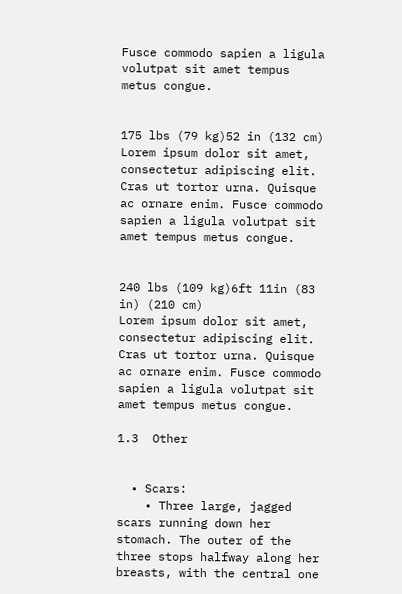Fusce commodo sapien a ligula volutpat sit amet tempus metus congue.


175 lbs (79 kg)52 in (132 cm)
Lorem ipsum dolor sit amet, consectetur adipiscing elit. Cras ut tortor urna. Quisque ac ornare enim. Fusce commodo sapien a ligula volutpat sit amet tempus metus congue.


240 lbs (109 kg)6ft 11in (83 in) (210 cm)
Lorem ipsum dolor sit amet, consectetur adipiscing elit. Cras ut tortor urna. Quisque ac ornare enim. Fusce commodo sapien a ligula volutpat sit amet tempus metus congue.

1.3  Other


  • Scars:
    • Three large, jagged scars running down her stomach. The outer of the three stops halfway along her breasts, with the central one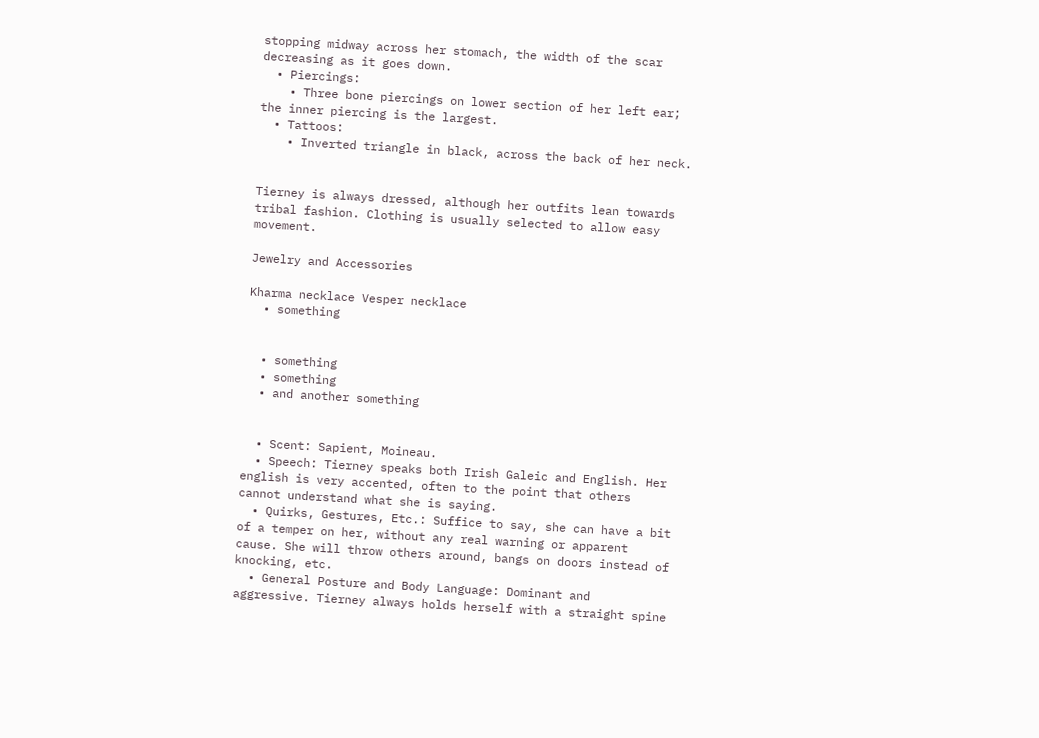stopping midway across her stomach, the width of the scar decreasing as it goes down.
  • Piercings:
    • Three bone piercings on lower section of her left ear; the inner piercing is the largest.
  • Tattoos:
    • Inverted triangle in black, across the back of her neck.


Tierney is always dressed, although her outfits lean towards tribal fashion. Clothing is usually selected to allow easy movement.

Jewelry and Accessories

Kharma necklace Vesper necklace
  • something


  • something
  • something
  • and another something


  • Scent: Sapient, Moineau.
  • Speech: Tierney speaks both Irish Galeic and English. Her english is very accented, often to the point that others cannot understand what she is saying.
  • Quirks, Gestures, Etc.: Suffice to say, she can have a bit of a temper on her, without any real warning or apparent cause. She will throw others around, bangs on doors instead of knocking, etc.
  • General Posture and Body Language: Dominant and aggressive. Tierney always holds herself with a straight spine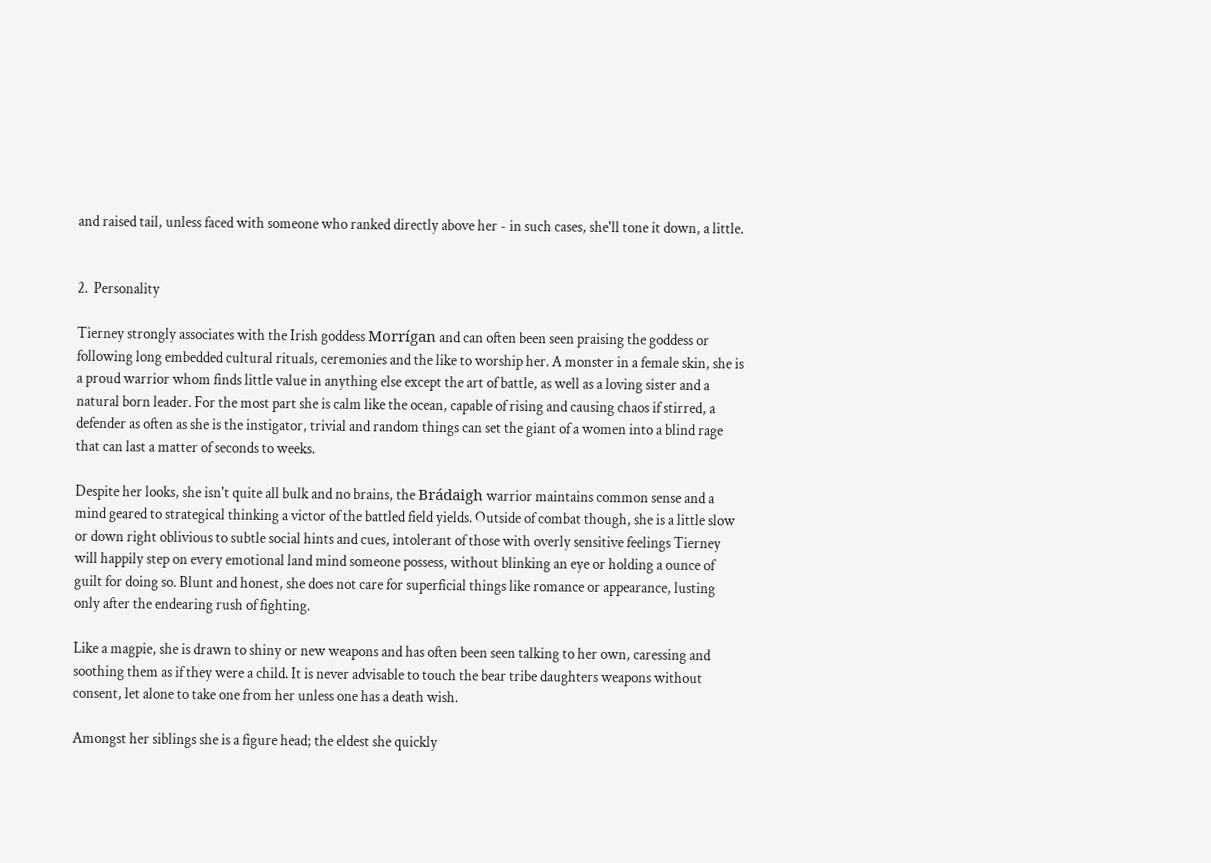and raised tail, unless faced with someone who ranked directly above her - in such cases, she'll tone it down, a little.


2.  Personality

Tierney strongly associates with the Irish goddess Morrígan and can often been seen praising the goddess or following long embedded cultural rituals, ceremonies and the like to worship her. A monster in a female skin, she is a proud warrior whom finds little value in anything else except the art of battle, as well as a loving sister and a natural born leader. For the most part she is calm like the ocean, capable of rising and causing chaos if stirred, a defender as often as she is the instigator, trivial and random things can set the giant of a women into a blind rage that can last a matter of seconds to weeks.

Despite her looks, she isn't quite all bulk and no brains, the Brádaigh warrior maintains common sense and a mind geared to strategical thinking a victor of the battled field yields. Outside of combat though, she is a little slow or down right oblivious to subtle social hints and cues, intolerant of those with overly sensitive feelings Tierney will happily step on every emotional land mind someone possess, without blinking an eye or holding a ounce of guilt for doing so. Blunt and honest, she does not care for superficial things like romance or appearance, lusting only after the endearing rush of fighting.

Like a magpie, she is drawn to shiny or new weapons and has often been seen talking to her own, caressing and soothing them as if they were a child. It is never advisable to touch the bear tribe daughters weapons without consent, let alone to take one from her unless one has a death wish.

Amongst her siblings she is a figure head; the eldest she quickly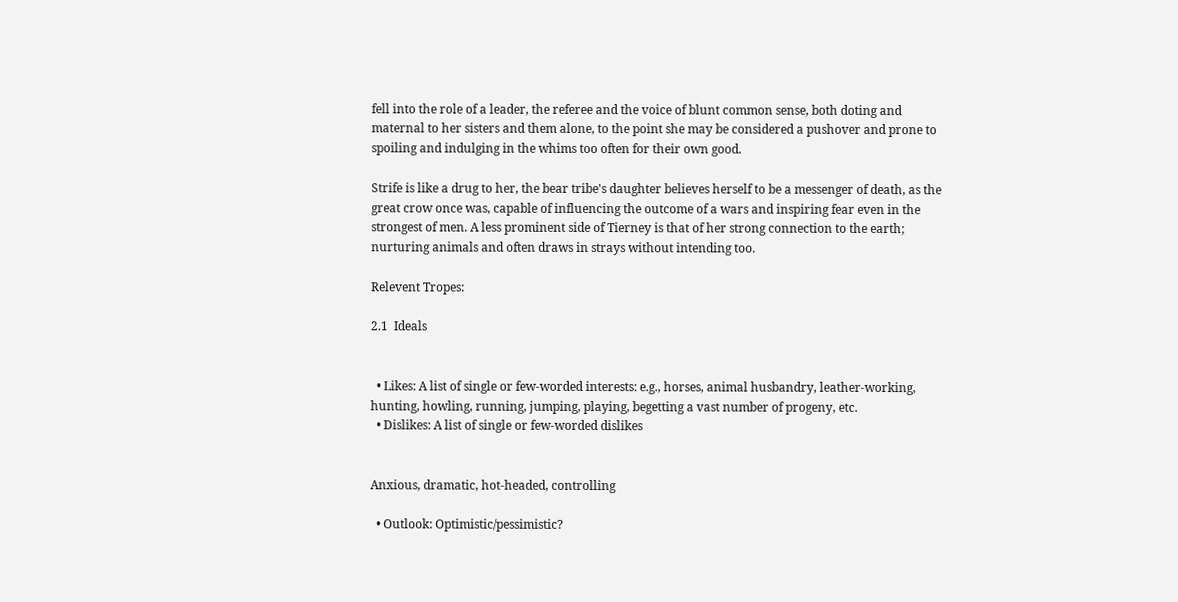fell into the role of a leader, the referee and the voice of blunt common sense, both doting and maternal to her sisters and them alone, to the point she may be considered a pushover and prone to spoiling and indulging in the whims too often for their own good.

Strife is like a drug to her, the bear tribe's daughter believes herself to be a messenger of death, as the great crow once was, capable of influencing the outcome of a wars and inspiring fear even in the strongest of men. A less prominent side of Tierney is that of her strong connection to the earth; nurturing animals and often draws in strays without intending too.

Relevent Tropes:

2.1  Ideals


  • Likes: A list of single or few-worded interests: e.g., horses, animal husbandry, leather-working, hunting, howling, running, jumping, playing, begetting a vast number of progeny, etc.
  • Dislikes: A list of single or few-worded dislikes


Anxious, dramatic, hot-headed, controlling

  • Outlook: Optimistic/pessimistic?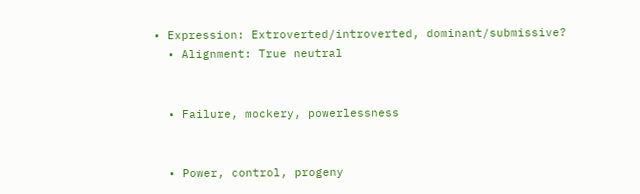• Expression: Extroverted/introverted, dominant/submissive?
  • Alignment: True neutral


  • Failure, mockery, powerlessness


  • Power, control, progeny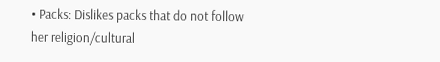• Packs: Dislikes packs that do not follow her religion/cultural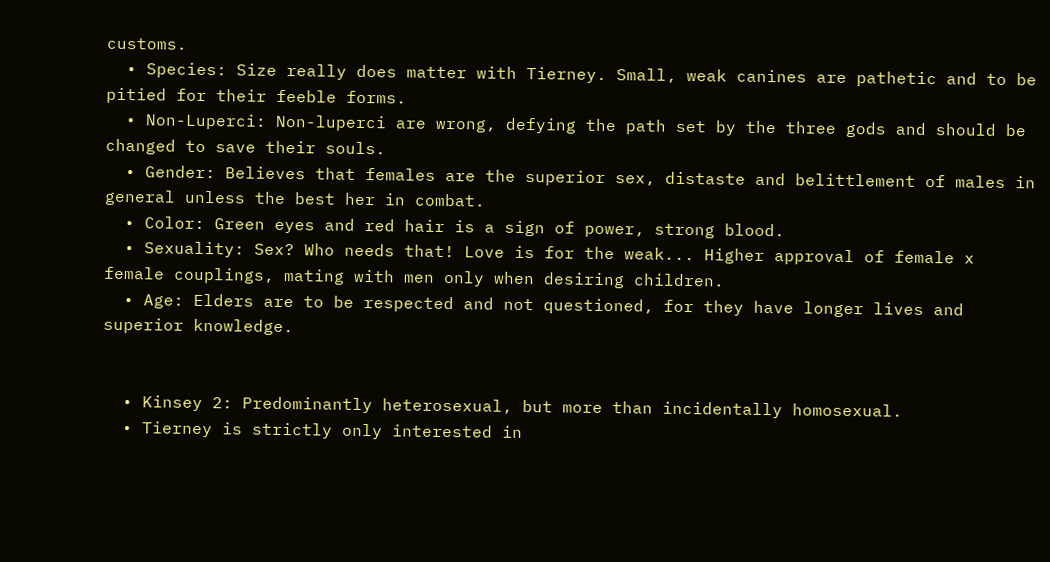customs.
  • Species: Size really does matter with Tierney. Small, weak canines are pathetic and to be pitied for their feeble forms.
  • Non-Luperci: Non-luperci are wrong, defying the path set by the three gods and should be changed to save their souls.
  • Gender: Believes that females are the superior sex, distaste and belittlement of males in general unless the best her in combat.
  • Color: Green eyes and red hair is a sign of power, strong blood.
  • Sexuality: Sex? Who needs that! Love is for the weak... Higher approval of female x female couplings, mating with men only when desiring children.
  • Age: Elders are to be respected and not questioned, for they have longer lives and superior knowledge.


  • Kinsey 2: Predominantly heterosexual, but more than incidentally homosexual.
  • Tierney is strictly only interested in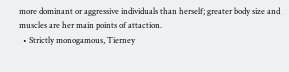more dominant or aggressive individuals than herself; greater body size and muscles are her main points of attaction.
  • Strictly monogamous, Tierney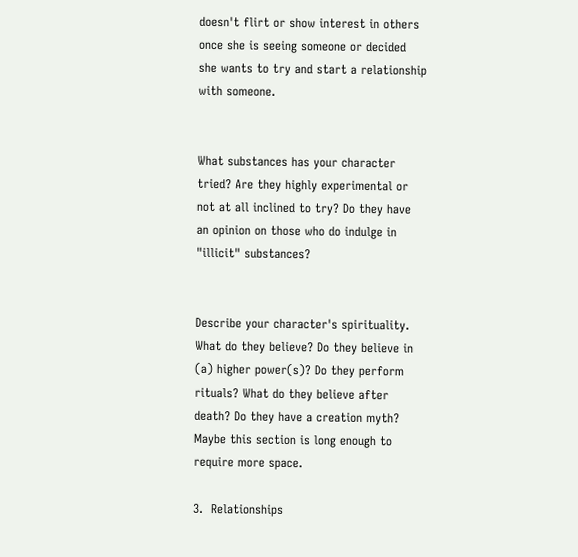doesn't flirt or show interest in others once she is seeing someone or decided she wants to try and start a relationship with someone.


What substances has your character tried? Are they highly experimental or not at all inclined to try? Do they have an opinion on those who do indulge in "illicit" substances?


Describe your character's spirituality. What do they believe? Do they believe in (a) higher power(s)? Do they perform rituals? What do they believe after death? Do they have a creation myth? Maybe this section is long enough to require more space.

3.  Relationships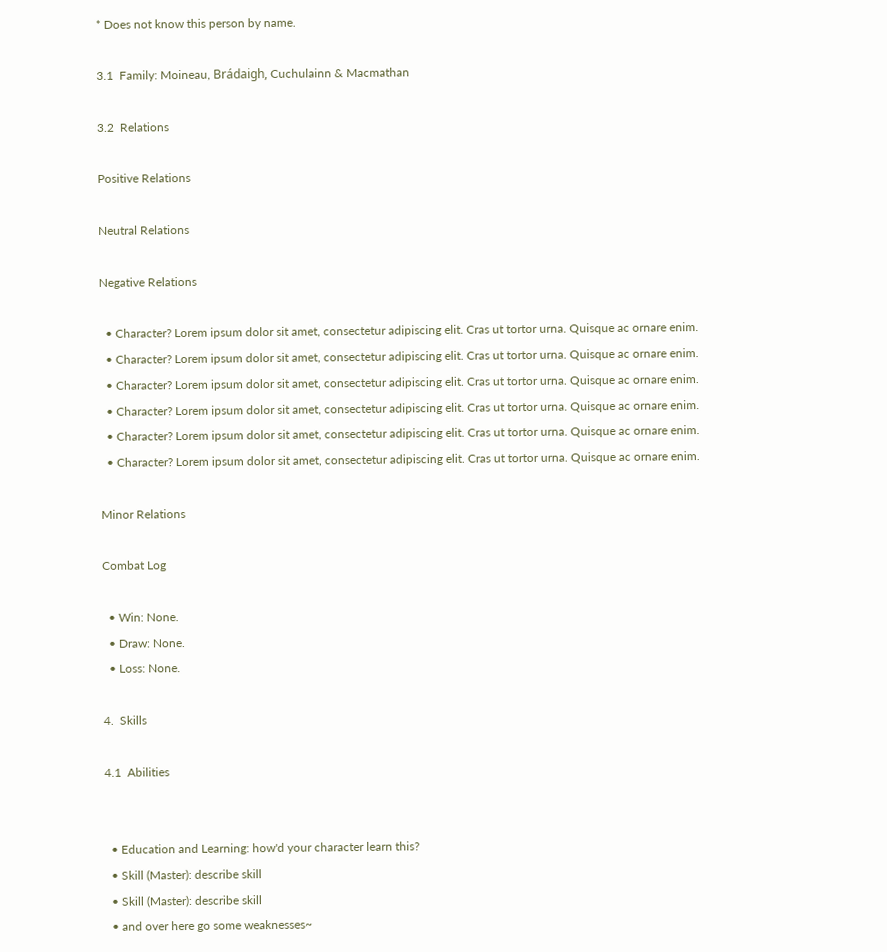* Does not know this person by name.

3.1  Family: Moineau, Brádaigh, Cuchulainn & Macmathan

3.2  Relations

Positive Relations

Neutral Relations

Negative Relations

  • Character? Lorem ipsum dolor sit amet, consectetur adipiscing elit. Cras ut tortor urna. Quisque ac ornare enim.
  • Character? Lorem ipsum dolor sit amet, consectetur adipiscing elit. Cras ut tortor urna. Quisque ac ornare enim.
  • Character? Lorem ipsum dolor sit amet, consectetur adipiscing elit. Cras ut tortor urna. Quisque ac ornare enim.
  • Character? Lorem ipsum dolor sit amet, consectetur adipiscing elit. Cras ut tortor urna. Quisque ac ornare enim.
  • Character? Lorem ipsum dolor sit amet, consectetur adipiscing elit. Cras ut tortor urna. Quisque ac ornare enim.
  • Character? Lorem ipsum dolor sit amet, consectetur adipiscing elit. Cras ut tortor urna. Quisque ac ornare enim.

Minor Relations

Combat Log

  • Win: None.
  • Draw: None.
  • Loss: None.

4.  Skills

4.1  Abilities


  • Education and Learning: how'd your character learn this?
  • Skill (Master): describe skill
  • Skill (Master): describe skill
  • and over here go some weaknesses~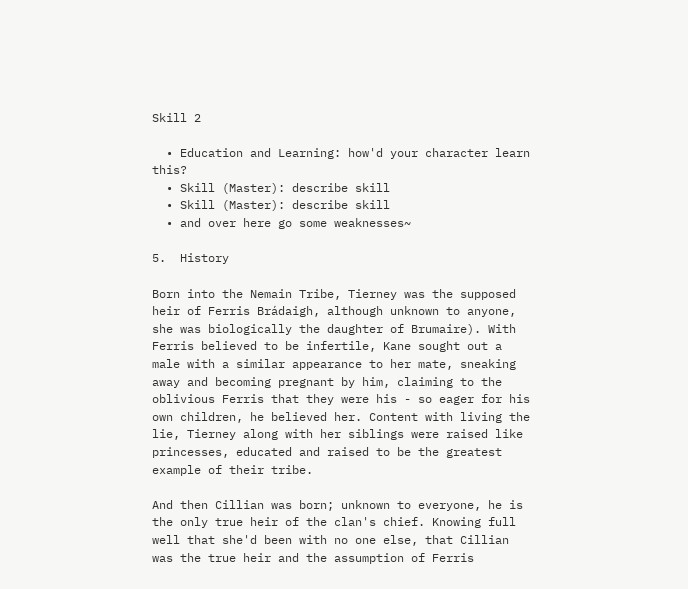Skill 2

  • Education and Learning: how'd your character learn this?
  • Skill (Master): describe skill
  • Skill (Master): describe skill
  • and over here go some weaknesses~

5.  History

Born into the Nemain Tribe, Tierney was the supposed heir of Ferris Brádaigh, although unknown to anyone, she was biologically the daughter of Brumaire). With Ferris believed to be infertile, Kane sought out a male with a similar appearance to her mate, sneaking away and becoming pregnant by him, claiming to the oblivious Ferris that they were his - so eager for his own children, he believed her. Content with living the lie, Tierney along with her siblings were raised like princesses, educated and raised to be the greatest example of their tribe.

And then Cillian was born; unknown to everyone, he is the only true heir of the clan's chief. Knowing full well that she'd been with no one else, that Cillian was the true heir and the assumption of Ferris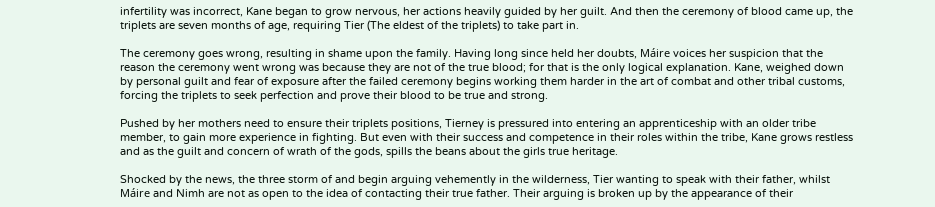infertility was incorrect, Kane began to grow nervous, her actions heavily guided by her guilt. And then the ceremony of blood came up, the triplets are seven months of age, requiring Tier (The eldest of the triplets) to take part in.

The ceremony goes wrong, resulting in shame upon the family. Having long since held her doubts, Máire voices her suspicion that the reason the ceremony went wrong was because they are not of the true blood; for that is the only logical explanation. Kane, weighed down by personal guilt and fear of exposure after the failed ceremony begins working them harder in the art of combat and other tribal customs, forcing the triplets to seek perfection and prove their blood to be true and strong.

Pushed by her mothers need to ensure their triplets positions, Tierney is pressured into entering an apprenticeship with an older tribe member, to gain more experience in fighting. But even with their success and competence in their roles within the tribe, Kane grows restless and as the guilt and concern of wrath of the gods, spills the beans about the girls true heritage.

Shocked by the news, the three storm of and begin arguing vehemently in the wilderness, Tier wanting to speak with their father, whilst Máire and Nimh are not as open to the idea of contacting their true father. Their arguing is broken up by the appearance of their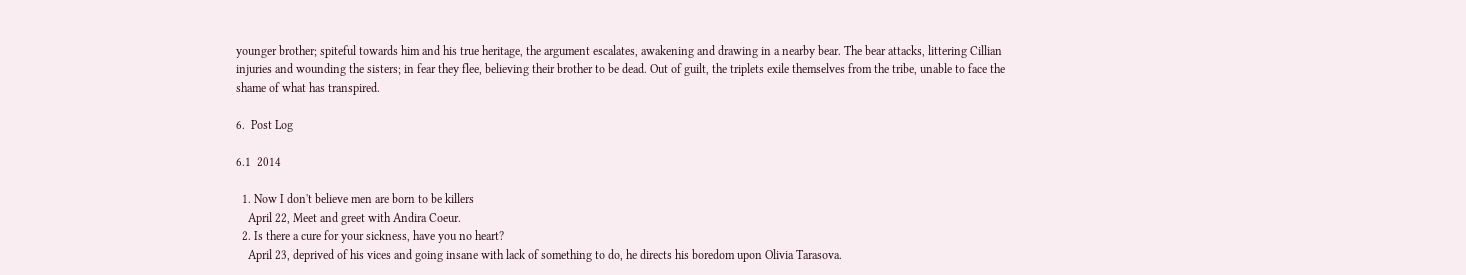younger brother; spiteful towards him and his true heritage, the argument escalates, awakening and drawing in a nearby bear. The bear attacks, littering Cillian injuries and wounding the sisters; in fear they flee, believing their brother to be dead. Out of guilt, the triplets exile themselves from the tribe, unable to face the shame of what has transpired.

6.  Post Log

6.1  2014

  1. Now I don't believe men are born to be killers
    April 22, Meet and greet with Andira Coeur.
  2. Is there a cure for your sickness, have you no heart?
    April 23, deprived of his vices and going insane with lack of something to do, he directs his boredom upon Olivia Tarasova.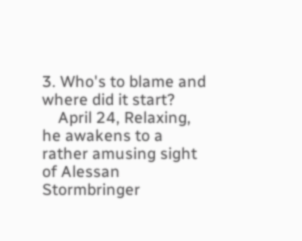3. Who's to blame and where did it start?
    April 24, Relaxing, he awakens to a rather amusing sight of Alessan Stormbringer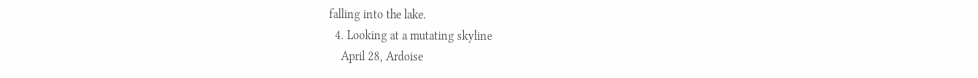falling into the lake.
  4. Looking at a mutating skyline
    April 28, Ardoise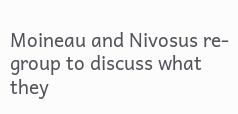Moineau and Nivosus re-group to discuss what they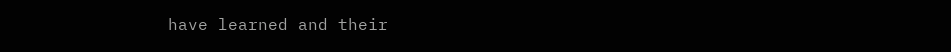have learned and their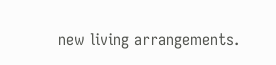new living arrangements.